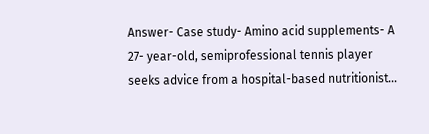Answer- Case study- Amino acid supplements- A 27- year-old, semiprofessional tennis player seeks advice from a hospital-based nutritionist…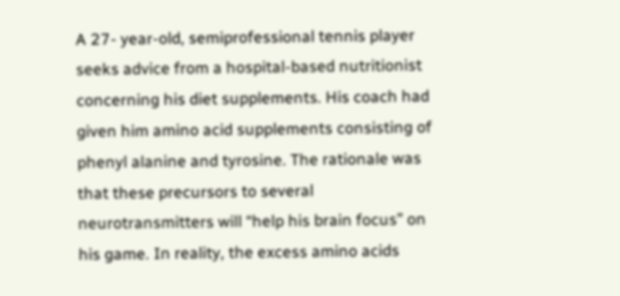A 27- year-old, semiprofessional tennis player seeks advice from a hospital-based nutritionist concerning his diet supplements. His coach had given him amino acid supplements consisting of phenyl alanine and tyrosine. The rationale was that these precursors to several neurotransmitters will “help his brain focus” on his game. In reality, the excess amino acids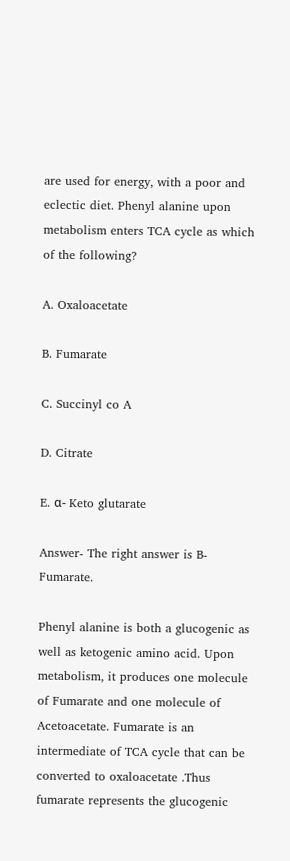are used for energy, with a poor and eclectic diet. Phenyl alanine upon metabolism enters TCA cycle as which of the following?

A. Oxaloacetate

B. Fumarate

C. Succinyl co A

D. Citrate

E. α- Keto glutarate

Answer- The right answer is B- Fumarate.

Phenyl alanine is both a glucogenic as well as ketogenic amino acid. Upon metabolism, it produces one molecule of Fumarate and one molecule of Acetoacetate. Fumarate is an intermediate of TCA cycle that can be converted to oxaloacetate .Thus fumarate represents the glucogenic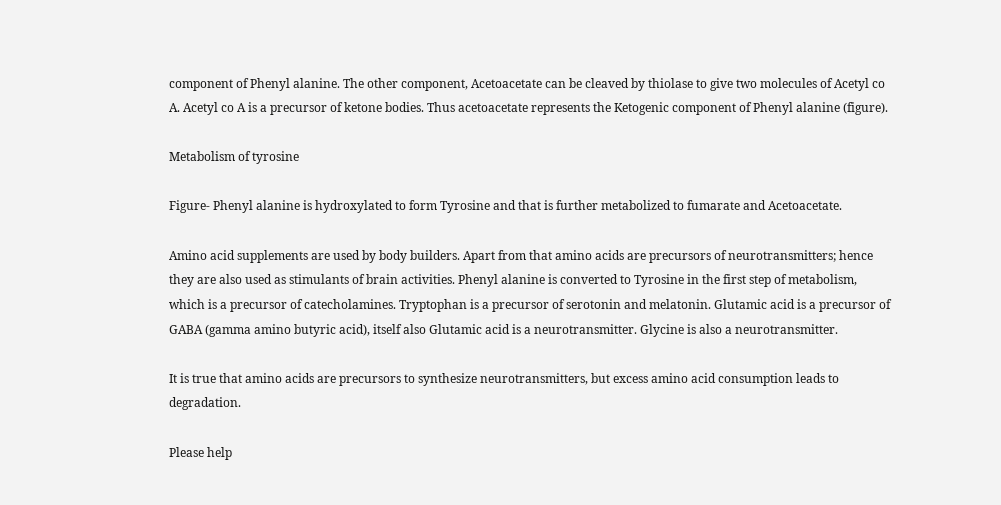component of Phenyl alanine. The other component, Acetoacetate can be cleaved by thiolase to give two molecules of Acetyl co A. Acetyl co A is a precursor of ketone bodies. Thus acetoacetate represents the Ketogenic component of Phenyl alanine (figure).

Metabolism of tyrosine

Figure- Phenyl alanine is hydroxylated to form Tyrosine and that is further metabolized to fumarate and Acetoacetate.

Amino acid supplements are used by body builders. Apart from that amino acids are precursors of neurotransmitters; hence they are also used as stimulants of brain activities. Phenyl alanine is converted to Tyrosine in the first step of metabolism, which is a precursor of catecholamines. Tryptophan is a precursor of serotonin and melatonin. Glutamic acid is a precursor of GABA (gamma amino butyric acid), itself also Glutamic acid is a neurotransmitter. Glycine is also a neurotransmitter.

It is true that amino acids are precursors to synthesize neurotransmitters, but excess amino acid consumption leads to degradation.

Please help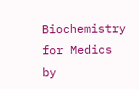Biochemistry for Medics by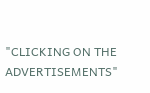"CLICKING ON THE ADVERTISEMENTS"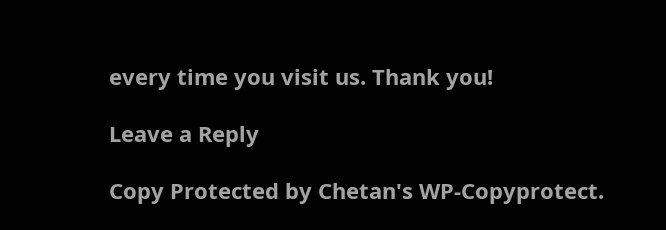every time you visit us. Thank you!

Leave a Reply

Copy Protected by Chetan's WP-Copyprotect.